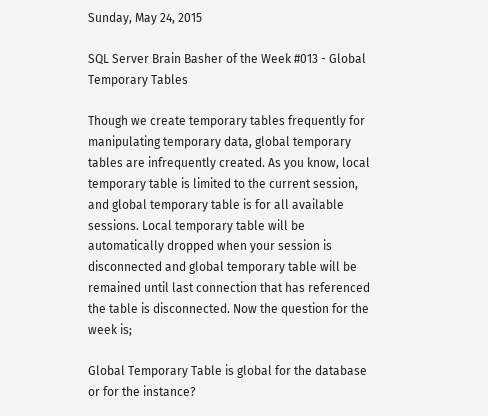Sunday, May 24, 2015

SQL Server Brain Basher of the Week #013 - Global Temporary Tables

Though we create temporary tables frequently for manipulating temporary data, global temporary tables are infrequently created. As you know, local temporary table is limited to the current session, and global temporary table is for all available sessions. Local temporary table will be automatically dropped when your session is disconnected and global temporary table will be remained until last connection that has referenced the table is disconnected. Now the question for the week is;

Global Temporary Table is global for the database or for the instance?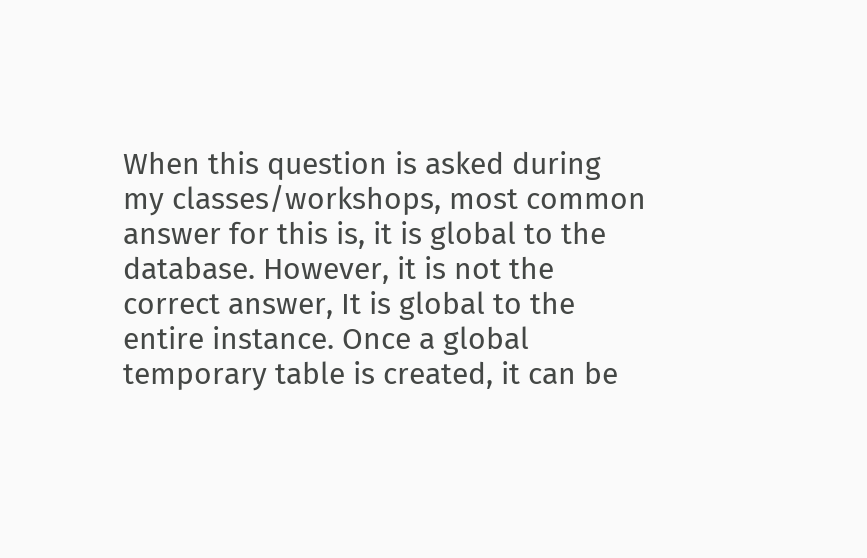When this question is asked during my classes/workshops, most common answer for this is, it is global to the database. However, it is not the correct answer, It is global to the entire instance. Once a global temporary table is created, it can be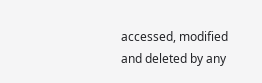accessed, modified and deleted by any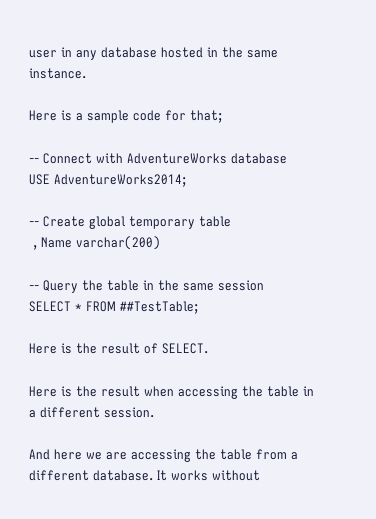user in any database hosted in the same instance.

Here is a sample code for that;

-- Connect with AdventureWorks database
USE AdventureWorks2014;

-- Create global temporary table
 , Name varchar(200)

-- Query the table in the same session
SELECT * FROM ##TestTable;

Here is the result of SELECT.

Here is the result when accessing the table in a different session.

And here we are accessing the table from a different database. It works without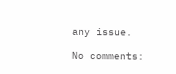any issue.

No comments: